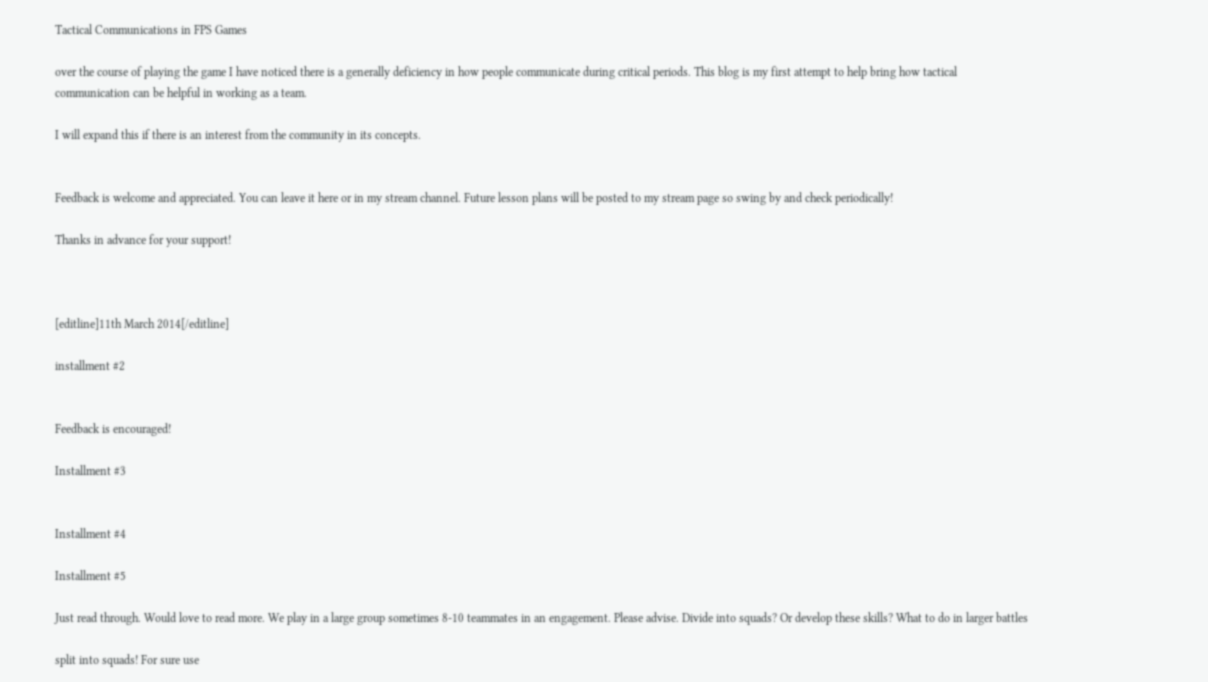Tactical Communications in FPS Games

over the course of playing the game I have noticed there is a generally deficiency in how people communicate during critical periods. This blog is my first attempt to help bring how tactical communication can be helpful in working as a team.

I will expand this if there is an interest from the community in its concepts.


Feedback is welcome and appreciated. You can leave it here or in my stream channel. Future lesson plans will be posted to my stream page so swing by and check periodically!

Thanks in advance for your support!



[editline]11th March 2014[/editline]

installment #2


Feedback is encouraged!

Installment #3


Installment #4

Installment #5

Just read through. Would love to read more. We play in a large group sometimes 8-10 teammates in an engagement. Please advise. Divide into squads? Or develop these skills? What to do in larger battles

split into squads! For sure use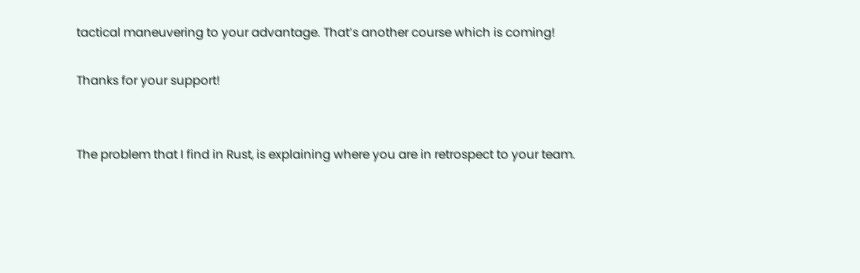tactical maneuvering to your advantage. That’s another course which is coming!

Thanks for your support!


The problem that I find in Rust, is explaining where you are in retrospect to your team.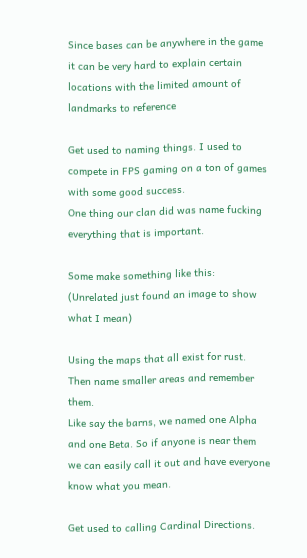Since bases can be anywhere in the game it can be very hard to explain certain locations with the limited amount of landmarks to reference

Get used to naming things. I used to compete in FPS gaming on a ton of games with some good success.
One thing our clan did was name fucking everything that is important.

Some make something like this:
(Unrelated just found an image to show what I mean)

Using the maps that all exist for rust. Then name smaller areas and remember them.
Like say the barns, we named one Alpha and one Beta. So if anyone is near them we can easily call it out and have everyone know what you mean.

Get used to calling Cardinal Directions.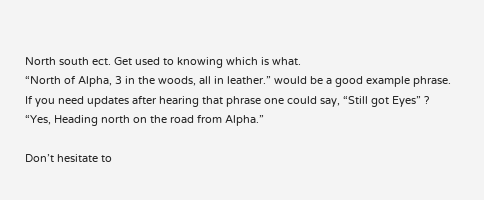North south ect. Get used to knowing which is what.
“North of Alpha, 3 in the woods, all in leather.” would be a good example phrase.
If you need updates after hearing that phrase one could say, “Still got Eyes” ?
“Yes, Heading north on the road from Alpha.”

Don’t hesitate to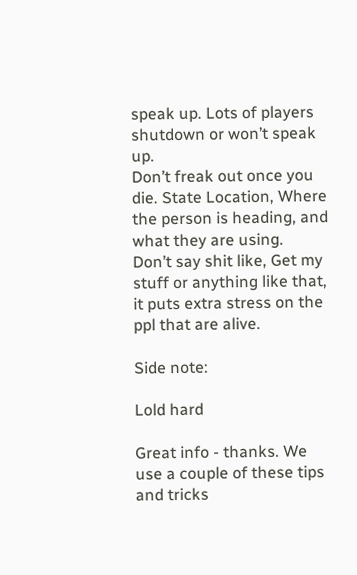speak up. Lots of players shutdown or won’t speak up.
Don’t freak out once you die. State Location, Where the person is heading, and what they are using.
Don’t say shit like, Get my stuff or anything like that, it puts extra stress on the ppl that are alive.

Side note:

Lold hard

Great info - thanks. We use a couple of these tips and tricks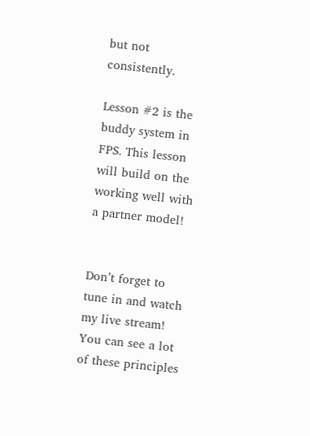but not consistently.

Lesson #2 is the buddy system in FPS. This lesson will build on the working well with a partner model!


Don’t forget to tune in and watch my live stream! You can see a lot of these principles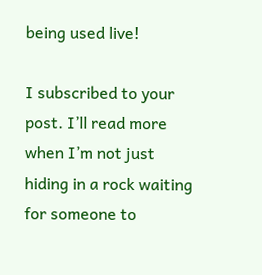being used live!

I subscribed to your post. I’ll read more when I’m not just hiding in a rock waiting for someone to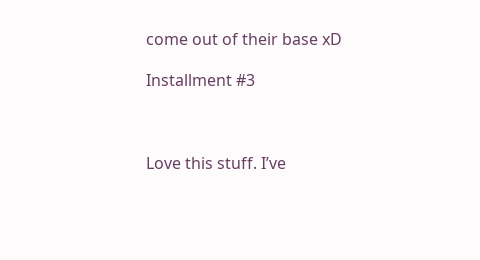come out of their base xD

Installment #3



Love this stuff. I’ve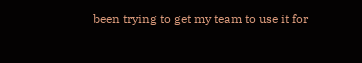been trying to get my team to use it for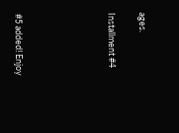ages.

Installment #4





#5 added! Enjoy